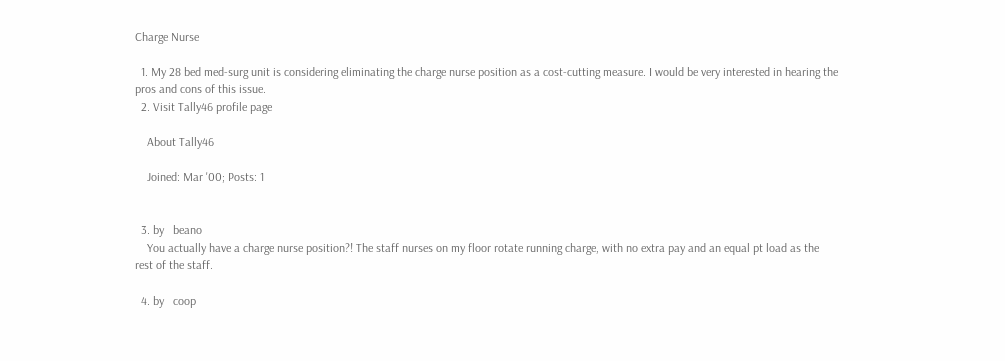Charge Nurse

  1. My 28 bed med-surg unit is considering eliminating the charge nurse position as a cost-cutting measure. I would be very interested in hearing the pros and cons of this issue.
  2. Visit Tally46 profile page

    About Tally46

    Joined: Mar '00; Posts: 1


  3. by   beano
    You actually have a charge nurse position?! The staff nurses on my floor rotate running charge, with no extra pay and an equal pt load as the rest of the staff.

  4. by   coop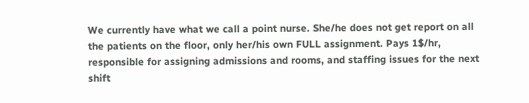We currently have what we call a point nurse. She/he does not get report on all the patients on the floor, only her/his own FULL assignment. Pays 1$/hr, responsible for assigning admissions and rooms, and staffing issues for the next shift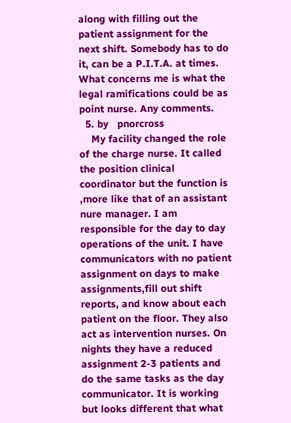along with filling out the patient assignment for the next shift. Somebody has to do it, can be a P.I.T.A. at times. What concerns me is what the legal ramifications could be as point nurse. Any comments.
  5. by   pnorcross
    My facility changed the role of the charge nurse. It called the position clinical coordinator but the function is ,more like that of an assistant nure manager. I am responsible for the day to day operations of the unit. I have communicators with no patient assignment on days to make assignments,fill out shift reports, and know about each patient on the floor. They also act as intervention nurses. On nights they have a reduced assignment 2-3 patients and do the same tasks as the day communicator. It is working but looks different that what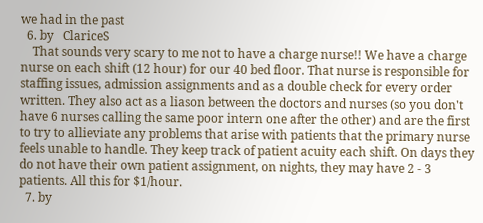we had in the past
  6. by   ClariceS
    That sounds very scary to me not to have a charge nurse!! We have a charge nurse on each shift (12 hour) for our 40 bed floor. That nurse is responsible for staffing issues, admission assignments and as a double check for every order written. They also act as a liason between the doctors and nurses (so you don't have 6 nurses calling the same poor intern one after the other) and are the first to try to allieviate any problems that arise with patients that the primary nurse feels unable to handle. They keep track of patient acuity each shift. On days they do not have their own patient assignment, on nights, they may have 2 - 3 patients. All this for $1/hour.
  7. by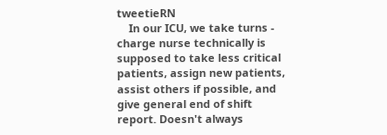tweetieRN
    In our ICU, we take turns - charge nurse technically is supposed to take less critical patients, assign new patients, assist others if possible, and give general end of shift report. Doesn't always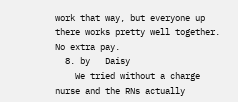work that way, but everyone up there works pretty well together. No extra pay.
  8. by   Daisy
    We tried without a charge nurse and the RNs actually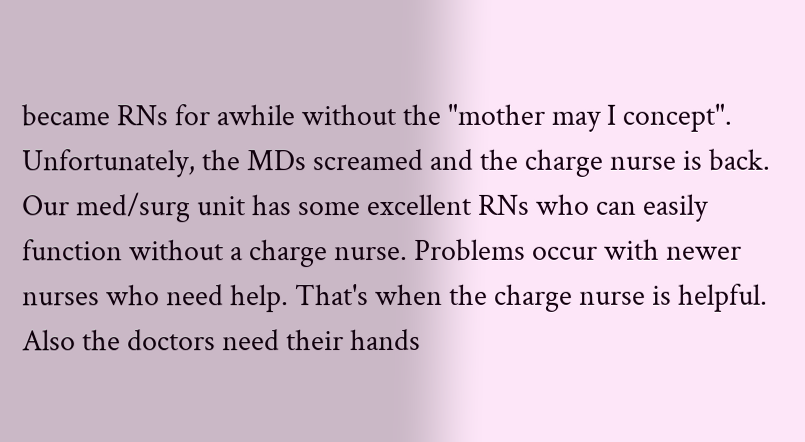became RNs for awhile without the "mother may I concept". Unfortunately, the MDs screamed and the charge nurse is back. Our med/surg unit has some excellent RNs who can easily function without a charge nurse. Problems occur with newer nurses who need help. That's when the charge nurse is helpful. Also the doctors need their hands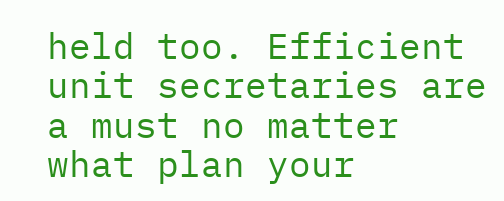held too. Efficient unit secretaries are a must no matter what plan your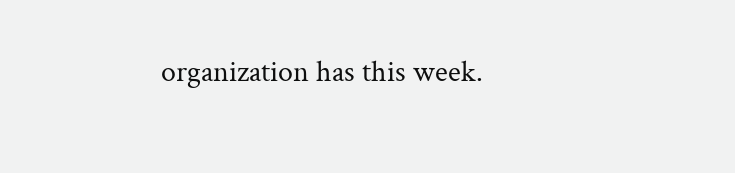organization has this week.